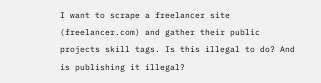I want to scrape a freelancer site (freelancer.com) and gather their public projects skill tags. Is this illegal to do? And is publishing it illegal?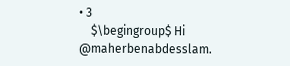• 3
    $\begingroup$ Hi @maherbenabdesslam.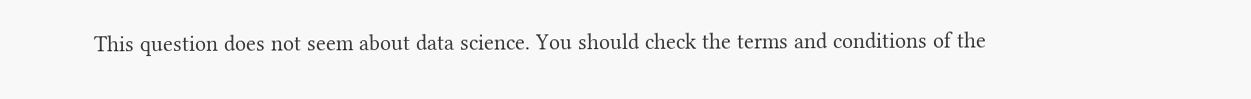This question does not seem about data science. You should check the terms and conditions of the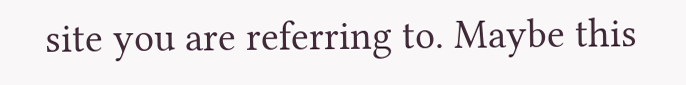site you are referring to. Maybe this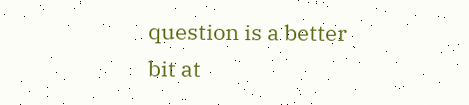question is a better bit at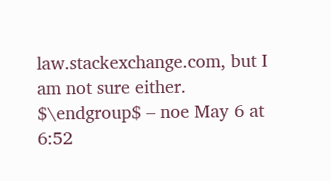law.stackexchange.com, but I am not sure either. $\endgroup$ – noe May 6 at 6:52